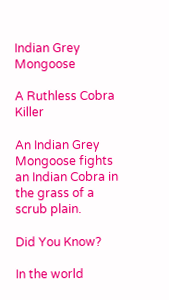Indian Grey Mongoose

A Ruthless Cobra Killer

An Indian Grey Mongoose fights an Indian Cobra in the grass of a scrub plain.

Did You Know?

In the world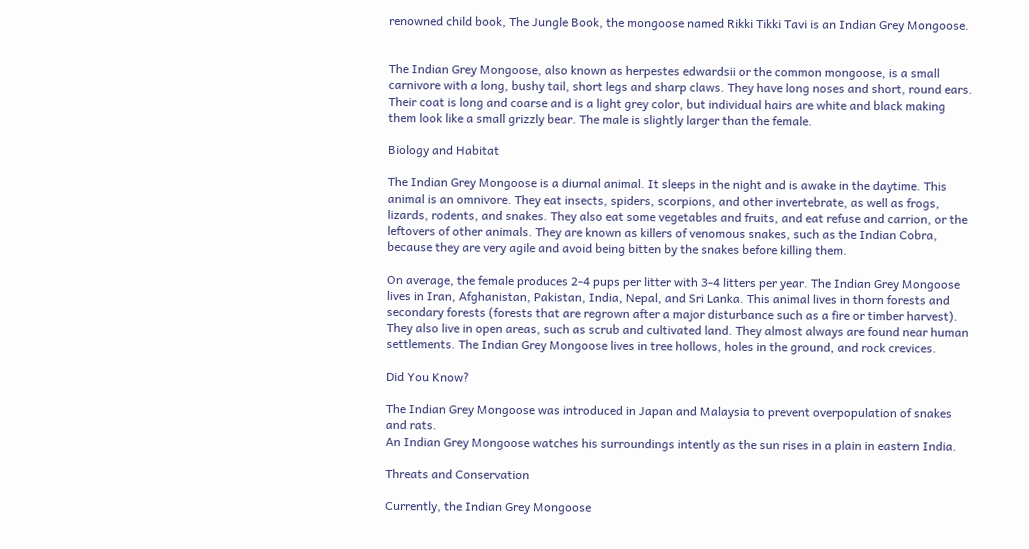renowned child book, The Jungle Book, the mongoose named Rikki Tikki Tavi is an Indian Grey Mongoose.


The Indian Grey Mongoose, also known as herpestes edwardsii or the common mongoose, is a small carnivore with a long, bushy tail, short legs and sharp claws. They have long noses and short, round ears. Their coat is long and coarse and is a light grey color, but individual hairs are white and black making them look like a small grizzly bear. The male is slightly larger than the female.

Biology and Habitat

The Indian Grey Mongoose is a diurnal animal. It sleeps in the night and is awake in the daytime. This animal is an omnivore. They eat insects, spiders, scorpions, and other invertebrate, as well as frogs, lizards, rodents, and snakes. They also eat some vegetables and fruits, and eat refuse and carrion, or the leftovers of other animals. They are known as killers of venomous snakes, such as the Indian Cobra, because they are very agile and avoid being bitten by the snakes before killing them.

On average, the female produces 2-4 pups per litter with 3-4 litters per year. The Indian Grey Mongoose lives in Iran, Afghanistan, Pakistan, India, Nepal, and Sri Lanka. This animal lives in thorn forests and secondary forests (forests that are regrown after a major disturbance such as a fire or timber harvest). They also live in open areas, such as scrub and cultivated land. They almost always are found near human settlements. The Indian Grey Mongoose lives in tree hollows, holes in the ground, and rock crevices.

Did You Know?

The Indian Grey Mongoose was introduced in Japan and Malaysia to prevent overpopulation of snakes and rats.
An Indian Grey Mongoose watches his surroundings intently as the sun rises in a plain in eastern India.

Threats and Conservation

Currently, the Indian Grey Mongoose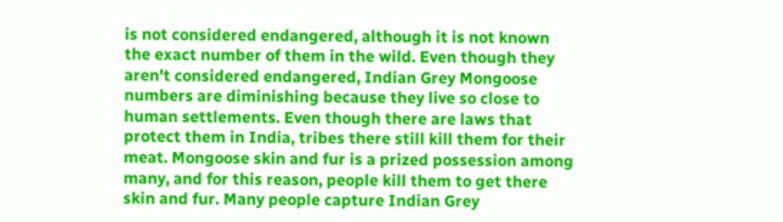is not considered endangered, although it is not known the exact number of them in the wild. Even though they aren't considered endangered, Indian Grey Mongoose numbers are diminishing because they live so close to human settlements. Even though there are laws that protect them in India, tribes there still kill them for their meat. Mongoose skin and fur is a prized possession among many, and for this reason, people kill them to get there skin and fur. Many people capture Indian Grey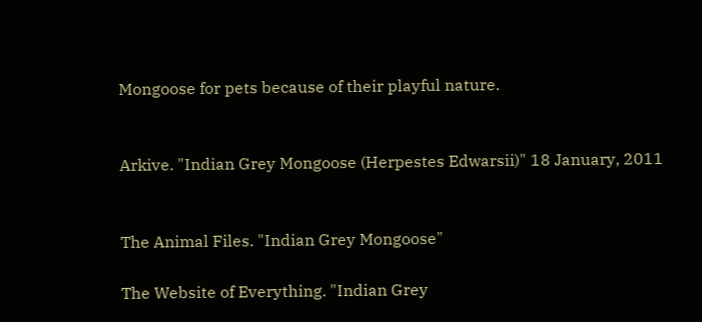Mongoose for pets because of their playful nature.


Arkive. "Indian Grey Mongoose (Herpestes Edwarsii)" 18 January, 2011


The Animal Files. "Indian Grey Mongoose"

The Website of Everything. "Indian Grey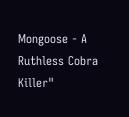Mongoose - A Ruthless Cobra Killer"